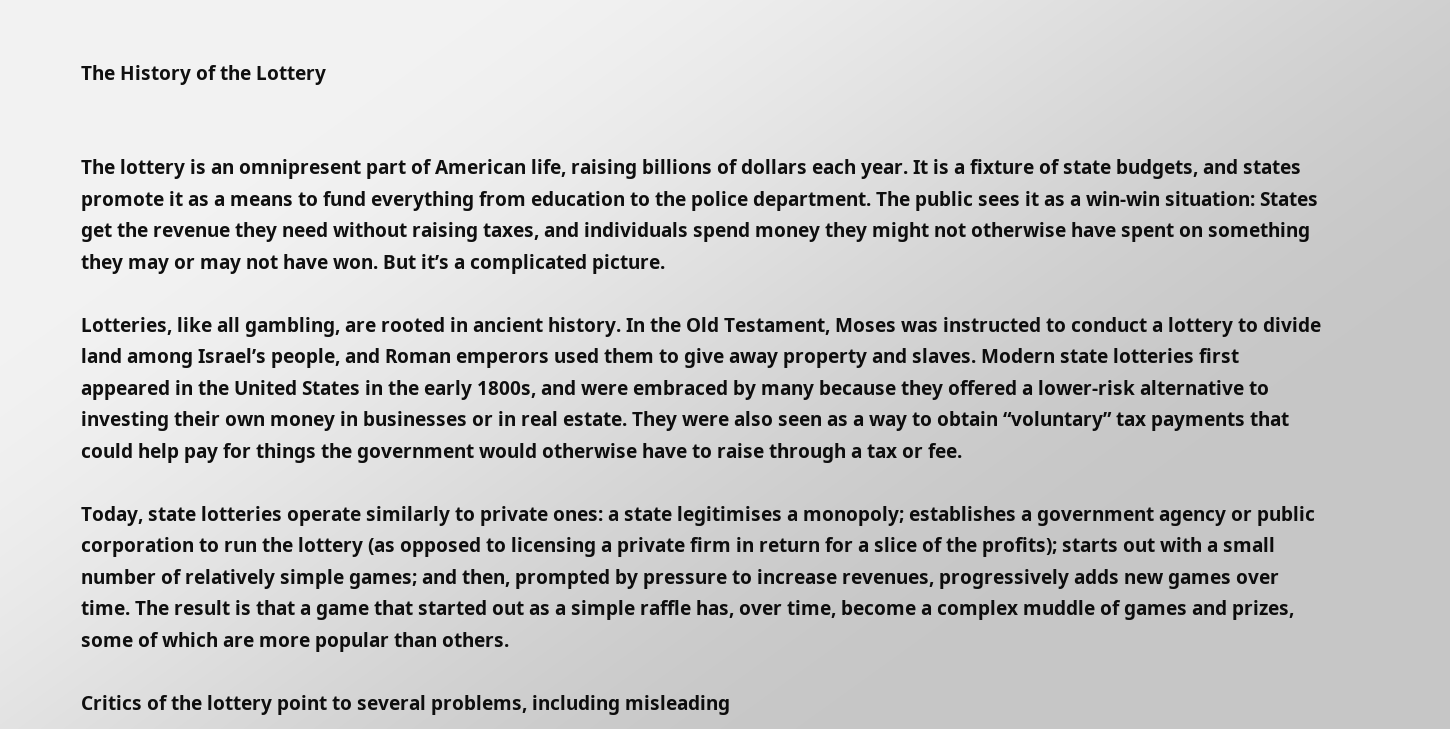The History of the Lottery


The lottery is an omnipresent part of American life, raising billions of dollars each year. It is a fixture of state budgets, and states promote it as a means to fund everything from education to the police department. The public sees it as a win-win situation: States get the revenue they need without raising taxes, and individuals spend money they might not otherwise have spent on something they may or may not have won. But it’s a complicated picture.

Lotteries, like all gambling, are rooted in ancient history. In the Old Testament, Moses was instructed to conduct a lottery to divide land among Israel’s people, and Roman emperors used them to give away property and slaves. Modern state lotteries first appeared in the United States in the early 1800s, and were embraced by many because they offered a lower-risk alternative to investing their own money in businesses or in real estate. They were also seen as a way to obtain “voluntary” tax payments that could help pay for things the government would otherwise have to raise through a tax or fee.

Today, state lotteries operate similarly to private ones: a state legitimises a monopoly; establishes a government agency or public corporation to run the lottery (as opposed to licensing a private firm in return for a slice of the profits); starts out with a small number of relatively simple games; and then, prompted by pressure to increase revenues, progressively adds new games over time. The result is that a game that started out as a simple raffle has, over time, become a complex muddle of games and prizes, some of which are more popular than others.

Critics of the lottery point to several problems, including misleading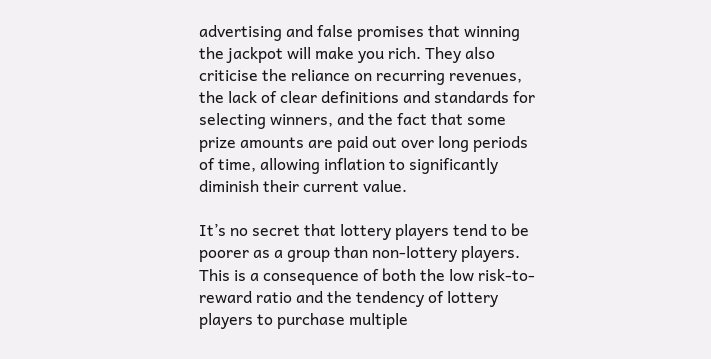advertising and false promises that winning the jackpot will make you rich. They also criticise the reliance on recurring revenues, the lack of clear definitions and standards for selecting winners, and the fact that some prize amounts are paid out over long periods of time, allowing inflation to significantly diminish their current value.

It’s no secret that lottery players tend to be poorer as a group than non-lottery players. This is a consequence of both the low risk-to-reward ratio and the tendency of lottery players to purchase multiple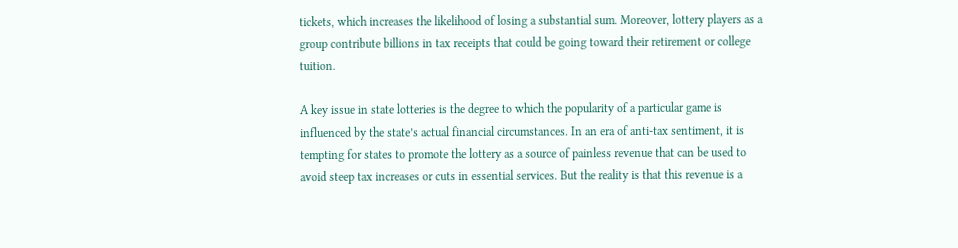tickets, which increases the likelihood of losing a substantial sum. Moreover, lottery players as a group contribute billions in tax receipts that could be going toward their retirement or college tuition.

A key issue in state lotteries is the degree to which the popularity of a particular game is influenced by the state’s actual financial circumstances. In an era of anti-tax sentiment, it is tempting for states to promote the lottery as a source of painless revenue that can be used to avoid steep tax increases or cuts in essential services. But the reality is that this revenue is a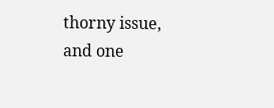thorny issue, and one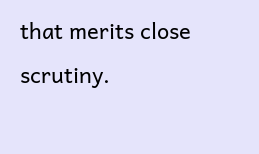that merits close scrutiny.